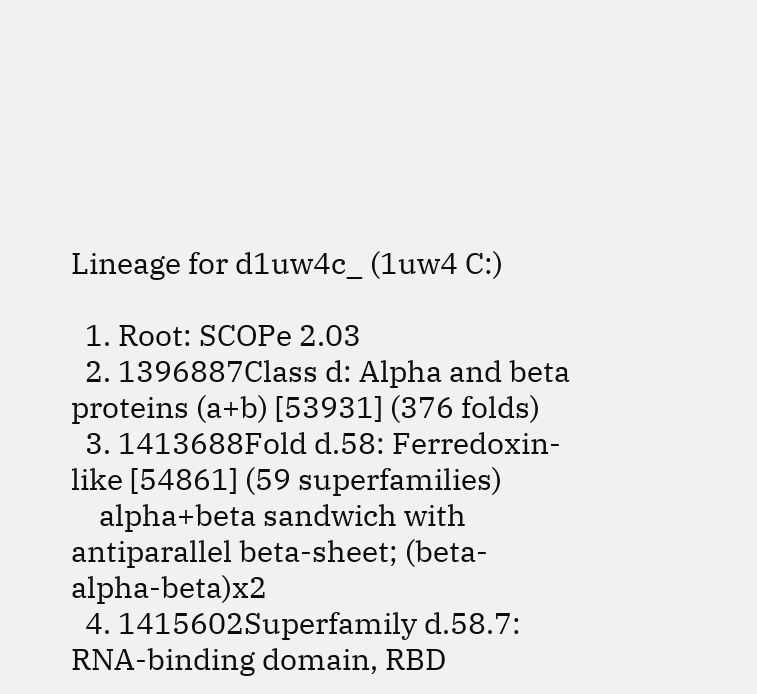Lineage for d1uw4c_ (1uw4 C:)

  1. Root: SCOPe 2.03
  2. 1396887Class d: Alpha and beta proteins (a+b) [53931] (376 folds)
  3. 1413688Fold d.58: Ferredoxin-like [54861] (59 superfamilies)
    alpha+beta sandwich with antiparallel beta-sheet; (beta-alpha-beta)x2
  4. 1415602Superfamily d.58.7: RNA-binding domain, RBD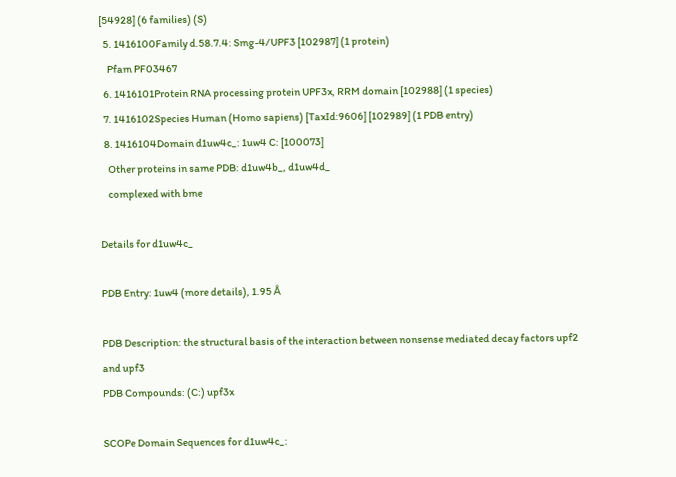[54928] (6 families) (S)
  5. 1416100Family d.58.7.4: Smg-4/UPF3 [102987] (1 protein)
    Pfam PF03467
  6. 1416101Protein RNA processing protein UPF3x, RRM domain [102988] (1 species)
  7. 1416102Species Human (Homo sapiens) [TaxId:9606] [102989] (1 PDB entry)
  8. 1416104Domain d1uw4c_: 1uw4 C: [100073]
    Other proteins in same PDB: d1uw4b_, d1uw4d_
    complexed with bme

Details for d1uw4c_

PDB Entry: 1uw4 (more details), 1.95 Å

PDB Description: the structural basis of the interaction between nonsense mediated decay factors upf2 and upf3
PDB Compounds: (C:) upf3x

SCOPe Domain Sequences for d1uw4c_: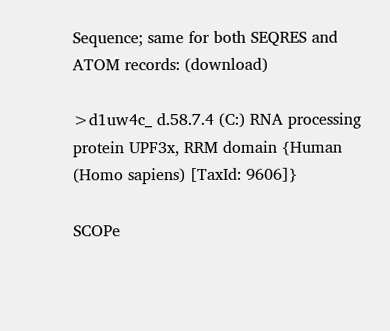Sequence; same for both SEQRES and ATOM records: (download)

>d1uw4c_ d.58.7.4 (C:) RNA processing protein UPF3x, RRM domain {Human (Homo sapiens) [TaxId: 9606]}

SCOPe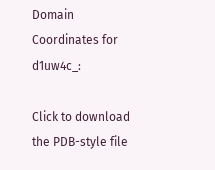Domain Coordinates for d1uw4c_:

Click to download the PDB-style file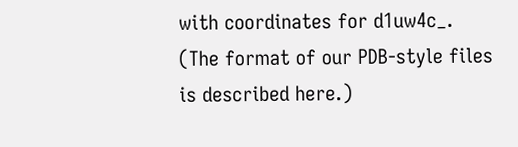with coordinates for d1uw4c_.
(The format of our PDB-style files is described here.)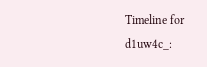Timeline for d1uw4c_: